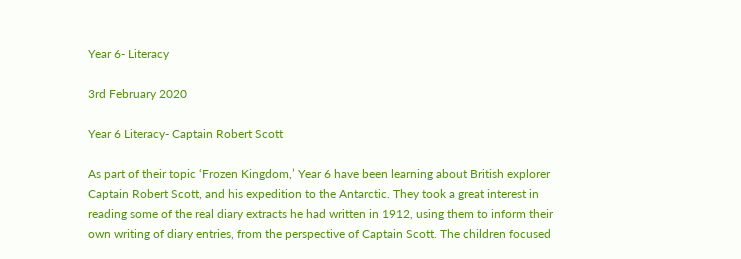Year 6- Literacy

3rd February 2020

Year 6 Literacy- Captain Robert Scott

As part of their topic ‘Frozen Kingdom,’ Year 6 have been learning about British explorer Captain Robert Scott, and his expedition to the Antarctic. They took a great interest in reading some of the real diary extracts he had written in 1912, using them to inform their own writing of diary entries, from the perspective of Captain Scott. The children focused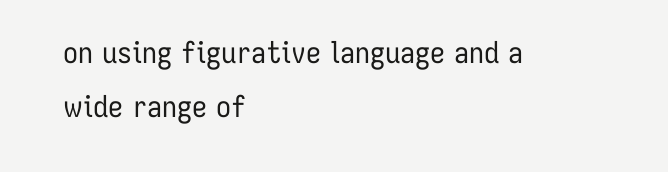on using figurative language and a wide range of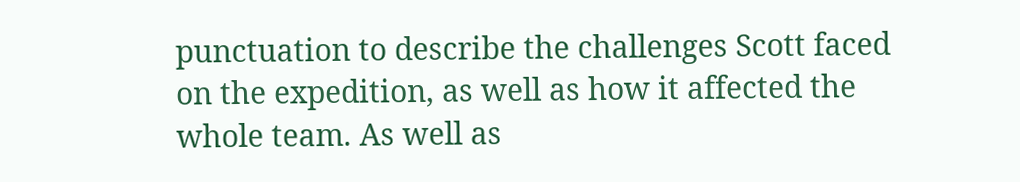punctuation to describe the challenges Scott faced on the expedition, as well as how it affected the whole team. As well as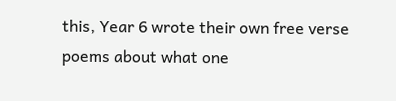this, Year 6 wrote their own free verse poems about what one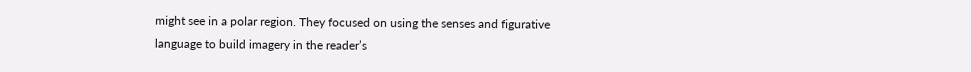might see in a polar region. They focused on using the senses and figurative language to build imagery in the reader’s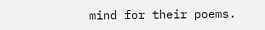mind for their poems.